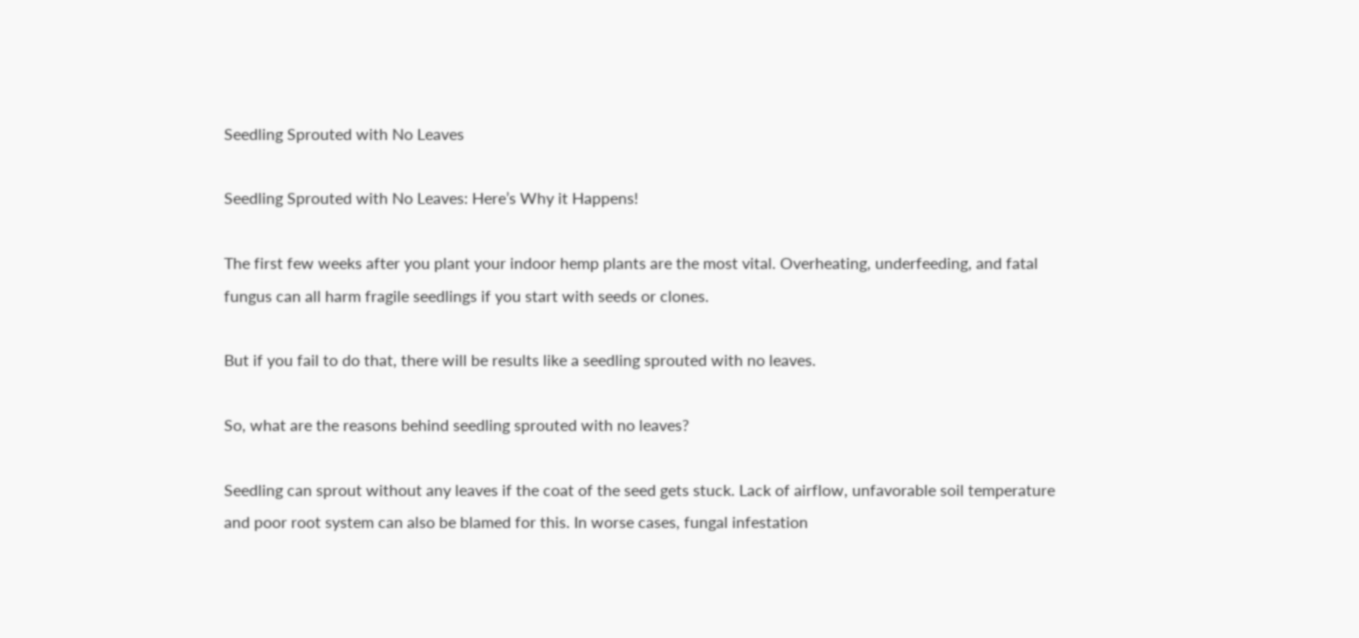Seedling Sprouted with No Leaves

Seedling Sprouted with No Leaves: Here’s Why it Happens!

The first few weeks after you plant your indoor hemp plants are the most vital. Overheating, underfeeding, and fatal fungus can all harm fragile seedlings if you start with seeds or clones.

But if you fail to do that, there will be results like a seedling sprouted with no leaves.

So, what are the reasons behind seedling sprouted with no leaves?

Seedling can sprout without any leaves if the coat of the seed gets stuck. Lack of airflow, unfavorable soil temperature and poor root system can also be blamed for this. In worse cases, fungal infestation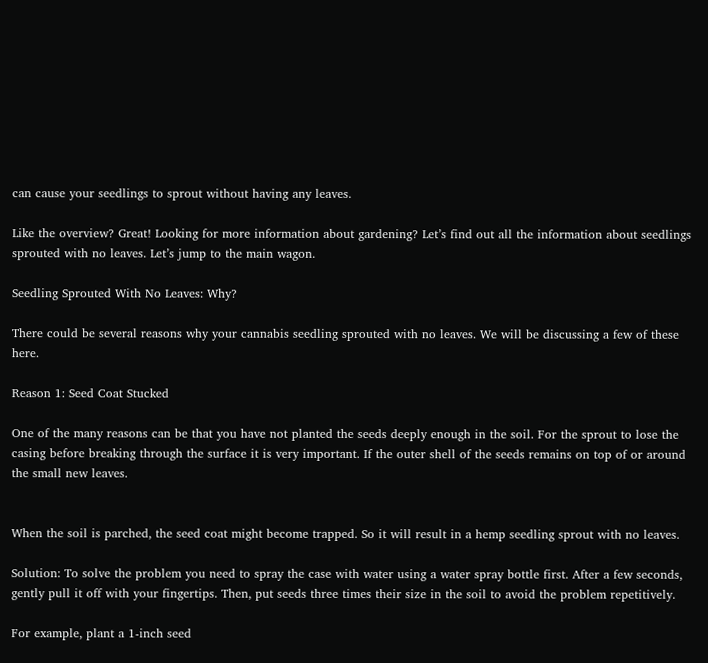can cause your seedlings to sprout without having any leaves.

Like the overview? Great! Looking for more information about gardening? Let’s find out all the information about seedlings sprouted with no leaves. Let’s jump to the main wagon.

Seedling Sprouted With No Leaves: Why?

There could be several reasons why your cannabis seedling sprouted with no leaves. We will be discussing a few of these here.

Reason 1: Seed Coat Stucked

One of the many reasons can be that you have not planted the seeds deeply enough in the soil. For the sprout to lose the casing before breaking through the surface it is very important. If the outer shell of the seeds remains on top of or around the small new leaves.


When the soil is parched, the seed coat might become trapped. So it will result in a hemp seedling sprout with no leaves.

Solution: To solve the problem you need to spray the case with water using a water spray bottle first. After a few seconds, gently pull it off with your fingertips. Then, put seeds three times their size in the soil to avoid the problem repetitively.

For example, plant a 1-inch seed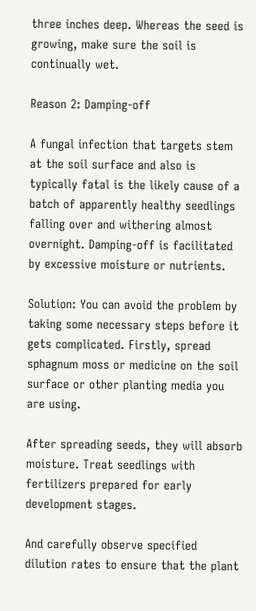three inches deep. Whereas the seed is growing, make sure the soil is continually wet.

Reason 2: Damping-off

A fungal infection that targets stem at the soil surface and also is typically fatal is the likely cause of a batch of apparently healthy seedlings falling over and withering almost overnight. Damping-off is facilitated by excessive moisture or nutrients.

Solution: You can avoid the problem by taking some necessary steps before it gets complicated. Firstly, spread sphagnum moss or medicine on the soil surface or other planting media you are using.

After spreading seeds, they will absorb moisture. Treat seedlings with fertilizers prepared for early development stages.

And carefully observe specified dilution rates to ensure that the plant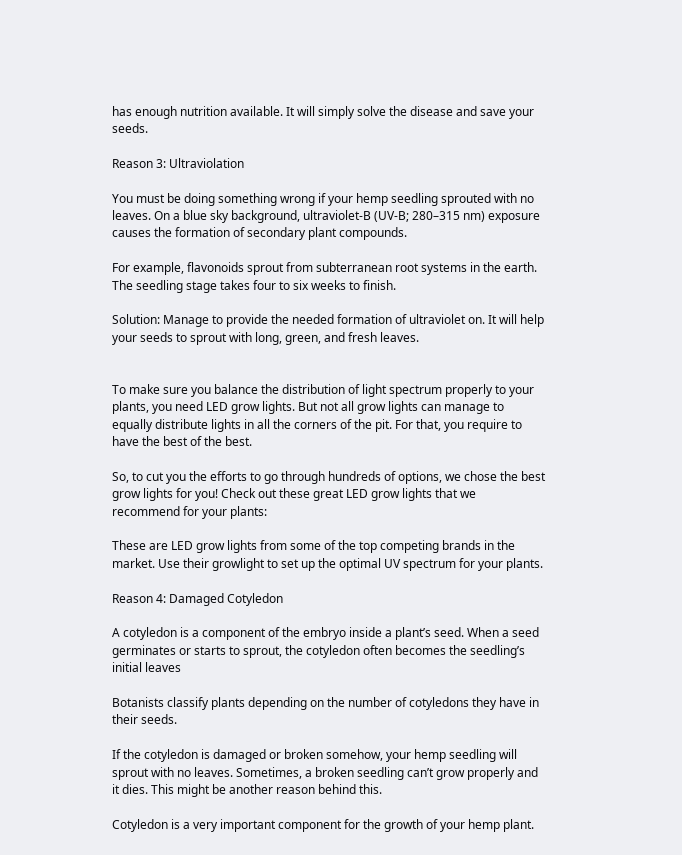has enough nutrition available. It will simply solve the disease and save your seeds.

Reason 3: Ultraviolation

You must be doing something wrong if your hemp seedling sprouted with no leaves. On a blue sky background, ultraviolet-B (UV-B; 280–315 nm) exposure causes the formation of secondary plant compounds.

For example, flavonoids sprout from subterranean root systems in the earth. The seedling stage takes four to six weeks to finish.

Solution: Manage to provide the needed formation of ultraviolet on. It will help your seeds to sprout with long, green, and fresh leaves.


To make sure you balance the distribution of light spectrum properly to your plants, you need LED grow lights. But not all grow lights can manage to equally distribute lights in all the corners of the pit. For that, you require to have the best of the best.

So, to cut you the efforts to go through hundreds of options, we chose the best grow lights for you! Check out these great LED grow lights that we recommend for your plants:

These are LED grow lights from some of the top competing brands in the market. Use their growlight to set up the optimal UV spectrum for your plants.

Reason 4: Damaged Cotyledon

A cotyledon is a component of the embryo inside a plant’s seed. When a seed germinates or starts to sprout, the cotyledon often becomes the seedling’s initial leaves

Botanists classify plants depending on the number of cotyledons they have in their seeds.

If the cotyledon is damaged or broken somehow, your hemp seedling will sprout with no leaves. Sometimes, a broken seedling can’t grow properly and it dies. This might be another reason behind this.

Cotyledon is a very important component for the growth of your hemp plant.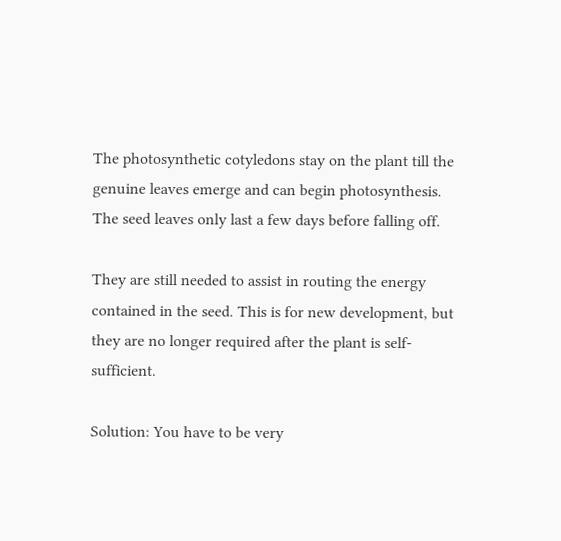The photosynthetic cotyledons stay on the plant till the genuine leaves emerge and can begin photosynthesis. The seed leaves only last a few days before falling off.

They are still needed to assist in routing the energy contained in the seed. This is for new development, but they are no longer required after the plant is self-sufficient.

Solution: You have to be very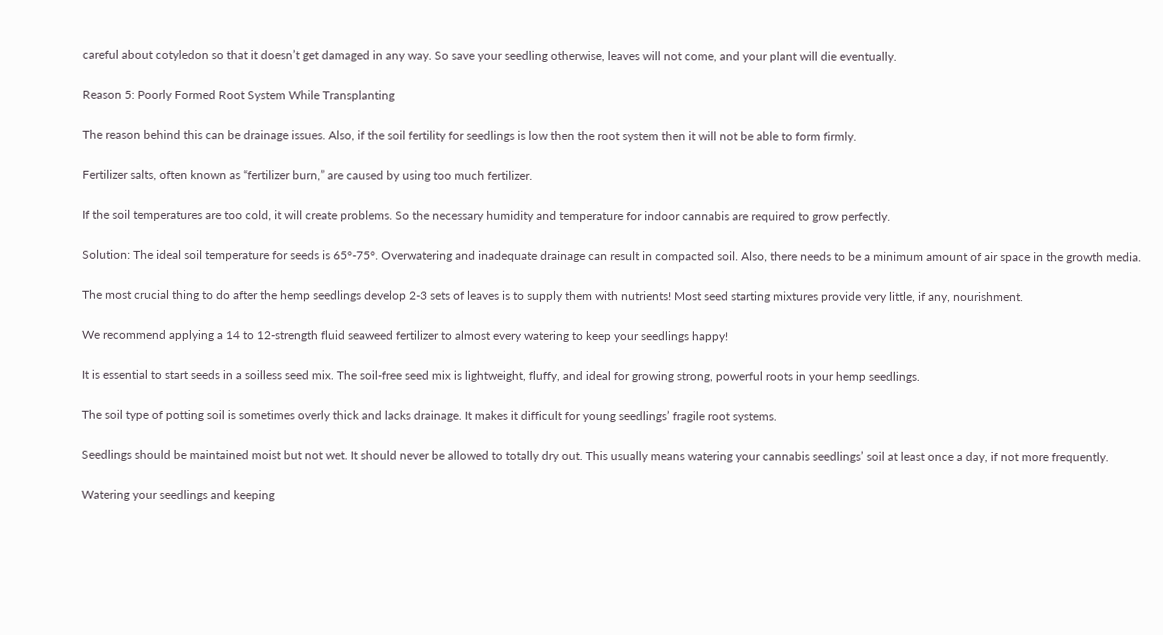careful about cotyledon so that it doesn’t get damaged in any way. So save your seedling otherwise, leaves will not come, and your plant will die eventually.

Reason 5: Poorly Formed Root System While Transplanting

The reason behind this can be drainage issues. Also, if the soil fertility for seedlings is low then the root system then it will not be able to form firmly.

Fertilizer salts, often known as “fertilizer burn,” are caused by using too much fertilizer.

If the soil temperatures are too cold, it will create problems. So the necessary humidity and temperature for indoor cannabis are required to grow perfectly.

Solution: The ideal soil temperature for seeds is 65°-75°. Overwatering and inadequate drainage can result in compacted soil. Also, there needs to be a minimum amount of air space in the growth media.

The most crucial thing to do after the hemp seedlings develop 2-3 sets of leaves is to supply them with nutrients! Most seed starting mixtures provide very little, if any, nourishment.

We recommend applying a 14 to 12-strength fluid seaweed fertilizer to almost every watering to keep your seedlings happy!

It is essential to start seeds in a soilless seed mix. The soil-free seed mix is lightweight, fluffy, and ideal for growing strong, powerful roots in your hemp seedlings.

The soil type of potting soil is sometimes overly thick and lacks drainage. It makes it difficult for young seedlings’ fragile root systems.

Seedlings should be maintained moist but not wet. It should never be allowed to totally dry out. This usually means watering your cannabis seedlings’ soil at least once a day, if not more frequently.

Watering your seedlings and keeping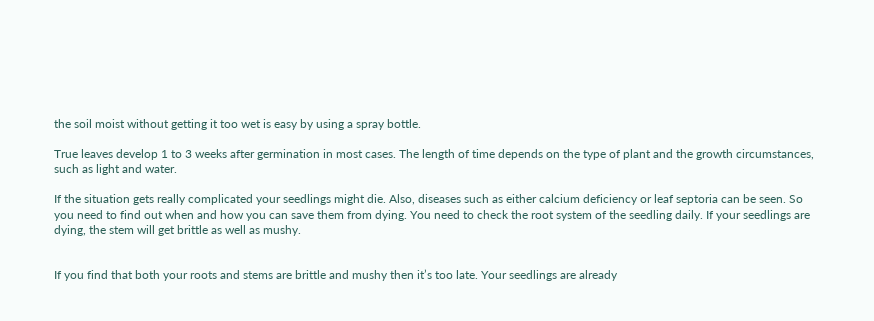the soil moist without getting it too wet is easy by using a spray bottle.

True leaves develop 1 to 3 weeks after germination in most cases. The length of time depends on the type of plant and the growth circumstances, such as light and water.

If the situation gets really complicated your seedlings might die. Also, diseases such as either calcium deficiency or leaf septoria can be seen. So you need to find out when and how you can save them from dying. You need to check the root system of the seedling daily. If your seedlings are dying, the stem will get brittle as well as mushy.


If you find that both your roots and stems are brittle and mushy then it’s too late. Your seedlings are already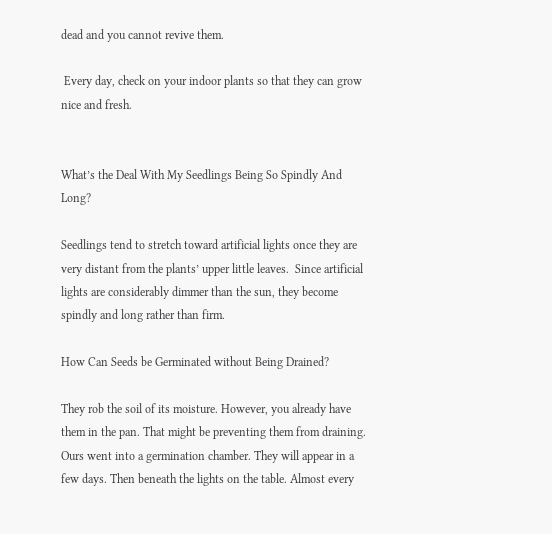dead and you cannot revive them.

 Every day, check on your indoor plants so that they can grow nice and fresh.


What’s the Deal With My Seedlings Being So Spindly And Long?

Seedlings tend to stretch toward artificial lights once they are very distant from the plants’ upper little leaves.  Since artificial lights are considerably dimmer than the sun, they become spindly and long rather than firm.

How Can Seeds be Germinated without Being Drained?

They rob the soil of its moisture. However, you already have them in the pan. That might be preventing them from draining. Ours went into a germination chamber. They will appear in a few days. Then beneath the lights on the table. Almost every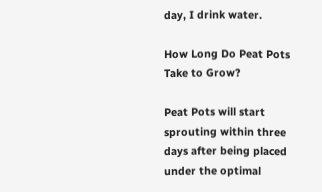day, I drink water.

How Long Do Peat Pots Take to Grow?

Peat Pots will start sprouting within three days after being placed under the optimal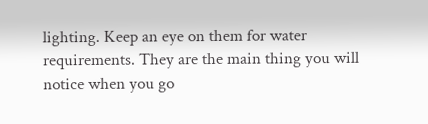lighting. Keep an eye on them for water requirements. They are the main thing you will notice when you go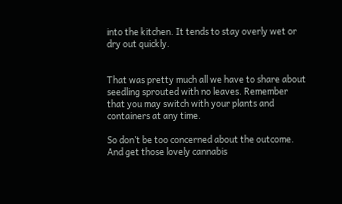into the kitchen. It tends to stay overly wet or dry out quickly.


That was pretty much all we have to share about seedling sprouted with no leaves. Remember that you may switch with your plants and containers at any time.

So don’t be too concerned about the outcome. And get those lovely cannabis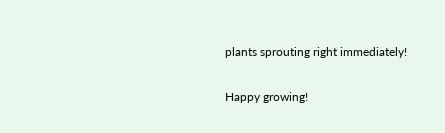plants sprouting right immediately!

Happy growing!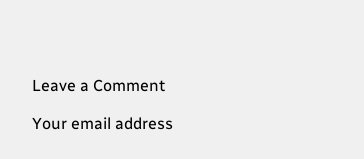Leave a Comment

Your email address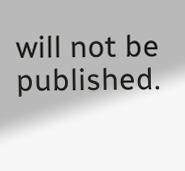will not be published.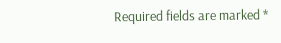Required fields are marked *